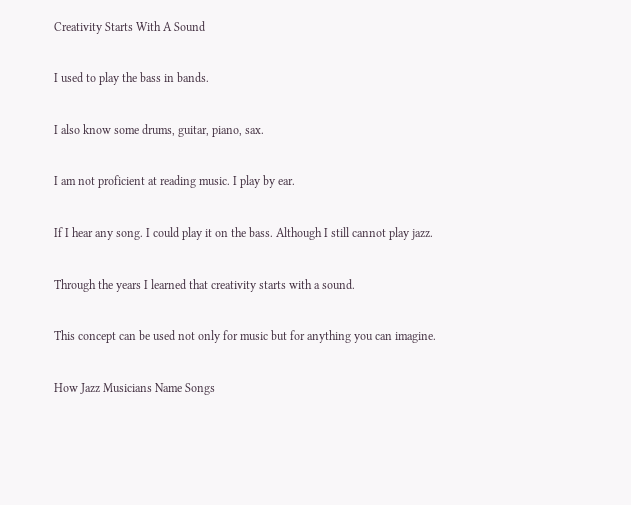Creativity Starts With A Sound

I used to play the bass in bands.

I also know some drums, guitar, piano, sax.

I am not proficient at reading music. I play by ear.

If I hear any song. I could play it on the bass. Although I still cannot play jazz.

Through the years I learned that creativity starts with a sound.

This concept can be used not only for music but for anything you can imagine.

How Jazz Musicians Name Songs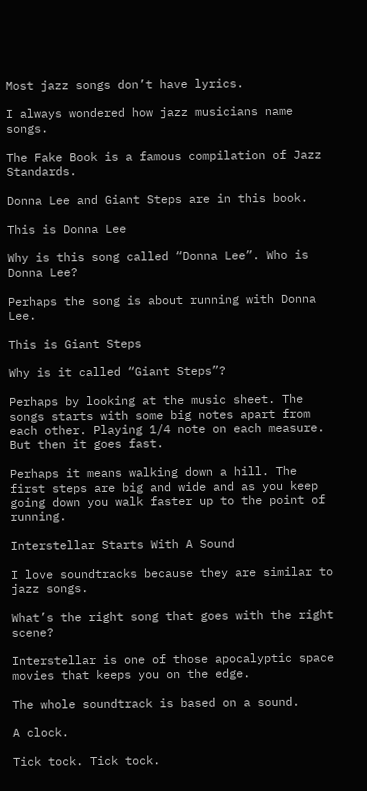Most jazz songs don’t have lyrics.

I always wondered how jazz musicians name songs.

The Fake Book is a famous compilation of Jazz Standards.

Donna Lee and Giant Steps are in this book.

This is Donna Lee

Why is this song called “Donna Lee”. Who is Donna Lee?

Perhaps the song is about running with Donna Lee.

This is Giant Steps

Why is it called “Giant Steps”?

Perhaps by looking at the music sheet. The songs starts with some big notes apart from each other. Playing 1/4 note on each measure. But then it goes fast.

Perhaps it means walking down a hill. The first steps are big and wide and as you keep going down you walk faster up to the point of running.

Interstellar Starts With A Sound

I love soundtracks because they are similar to jazz songs.

What’s the right song that goes with the right scene?

Interstellar is one of those apocalyptic space movies that keeps you on the edge.

The whole soundtrack is based on a sound.

A clock.

Tick tock. Tick tock.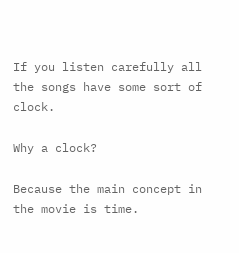If you listen carefully all the songs have some sort of clock.

Why a clock?

Because the main concept in the movie is time.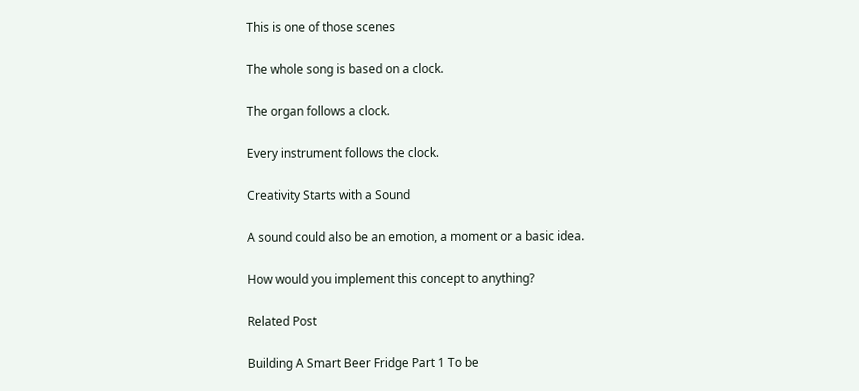This is one of those scenes

The whole song is based on a clock.

The organ follows a clock.

Every instrument follows the clock.

Creativity Starts with a Sound

A sound could also be an emotion, a moment or a basic idea.

How would you implement this concept to anything?

Related Post

Building A Smart Beer Fridge Part 1 To be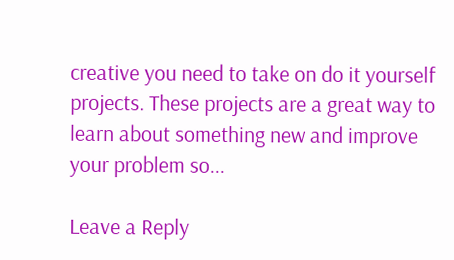creative you need to take on do it yourself projects. These projects are a great way to learn about something new and improve your problem so...

Leave a Reply